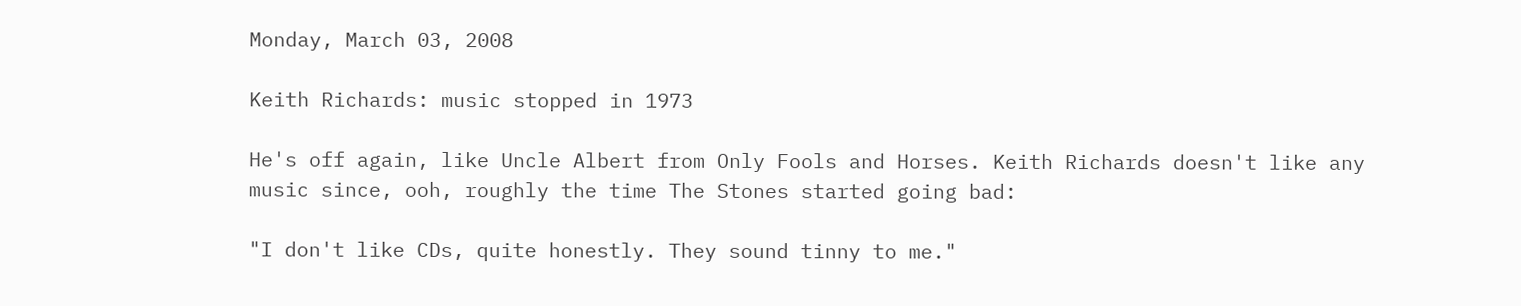Monday, March 03, 2008

Keith Richards: music stopped in 1973

He's off again, like Uncle Albert from Only Fools and Horses. Keith Richards doesn't like any music since, ooh, roughly the time The Stones started going bad:

"I don't like CDs, quite honestly. They sound tinny to me."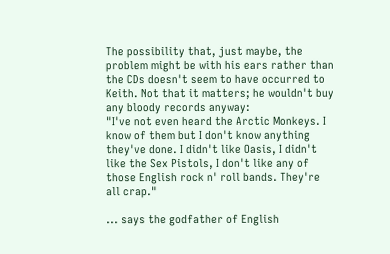The possibility that, just maybe, the problem might be with his ears rather than the CDs doesn't seem to have occurred to Keith. Not that it matters; he wouldn't buy any bloody records anyway:
"I've not even heard the Arctic Monkeys. I know of them but I don't know anything they've done. I didn't like Oasis, I didn't like the Sex Pistols, I don't like any of those English rock n' roll bands. They're all crap."

... says the godfather of English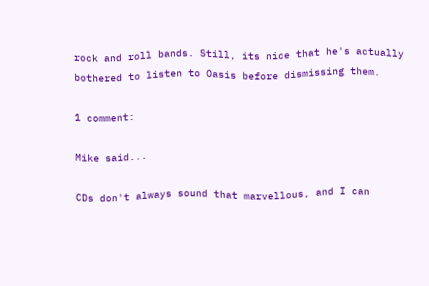rock and roll bands. Still, its nice that he's actually bothered to listen to Oasis before dismissing them.

1 comment:

Mike said...

CDs don't always sound that marvellous, and I can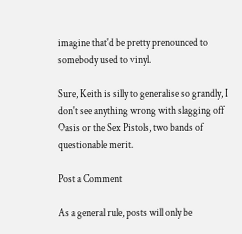imagine that'd be pretty prenounced to somebody used to vinyl.

Sure, Keith is silly to generalise so grandly, I don't see anything wrong with slagging off Oasis or the Sex Pistols, two bands of questionable merit.

Post a Comment

As a general rule, posts will only be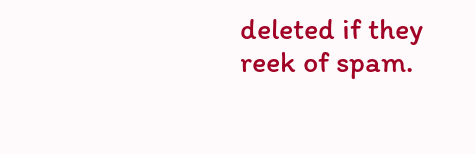deleted if they reek of spam.